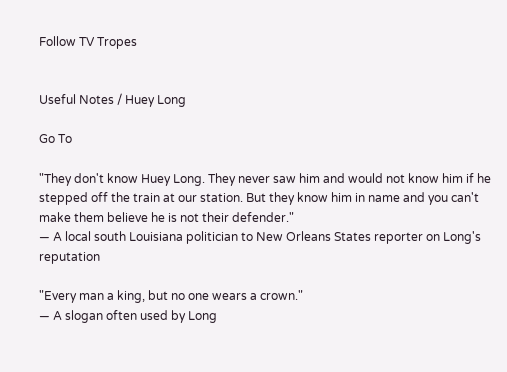Follow TV Tropes


Useful Notes / Huey Long

Go To

"They don't know Huey Long. They never saw him and would not know him if he stepped off the train at our station. But they know him in name and you can't make them believe he is not their defender."
— A local south Louisiana politician to New Orleans States reporter on Long's reputation

"Every man a king, but no one wears a crown."
— A slogan often used by Long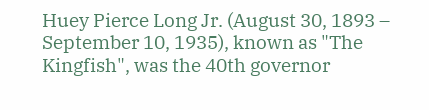Huey Pierce Long Jr. (August 30, 1893 – September 10, 1935), known as "The Kingfish", was the 40th governor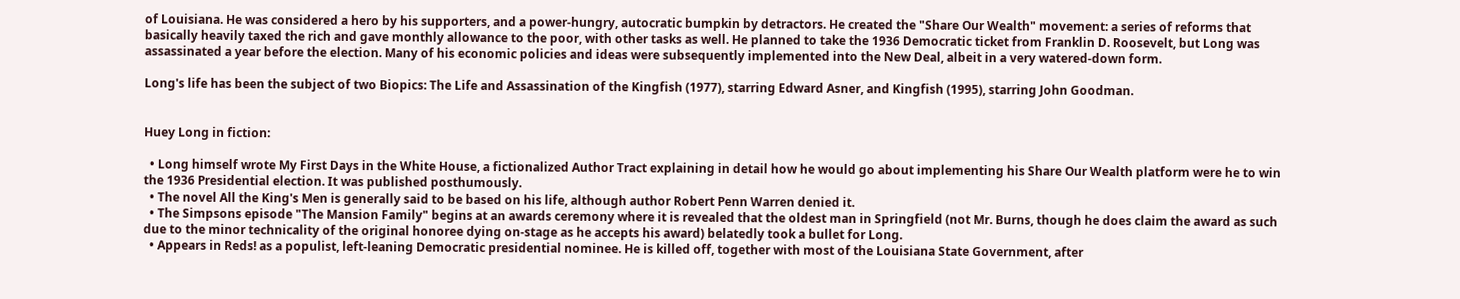of Louisiana. He was considered a hero by his supporters, and a power-hungry, autocratic bumpkin by detractors. He created the "Share Our Wealth" movement: a series of reforms that basically heavily taxed the rich and gave monthly allowance to the poor, with other tasks as well. He planned to take the 1936 Democratic ticket from Franklin D. Roosevelt, but Long was assassinated a year before the election. Many of his economic policies and ideas were subsequently implemented into the New Deal, albeit in a very watered-down form.

Long's life has been the subject of two Biopics: The Life and Assassination of the Kingfish (1977), starring Edward Asner, and Kingfish (1995), starring John Goodman.


Huey Long in fiction:

  • Long himself wrote My First Days in the White House, a fictionalized Author Tract explaining in detail how he would go about implementing his Share Our Wealth platform were he to win the 1936 Presidential election. It was published posthumously.
  • The novel All the King's Men is generally said to be based on his life, although author Robert Penn Warren denied it.
  • The Simpsons episode "The Mansion Family" begins at an awards ceremony where it is revealed that the oldest man in Springfield (not Mr. Burns, though he does claim the award as such due to the minor technicality of the original honoree dying on-stage as he accepts his award) belatedly took a bullet for Long.
  • Appears in Reds! as a populist, left-leaning Democratic presidential nominee. He is killed off, together with most of the Louisiana State Government, after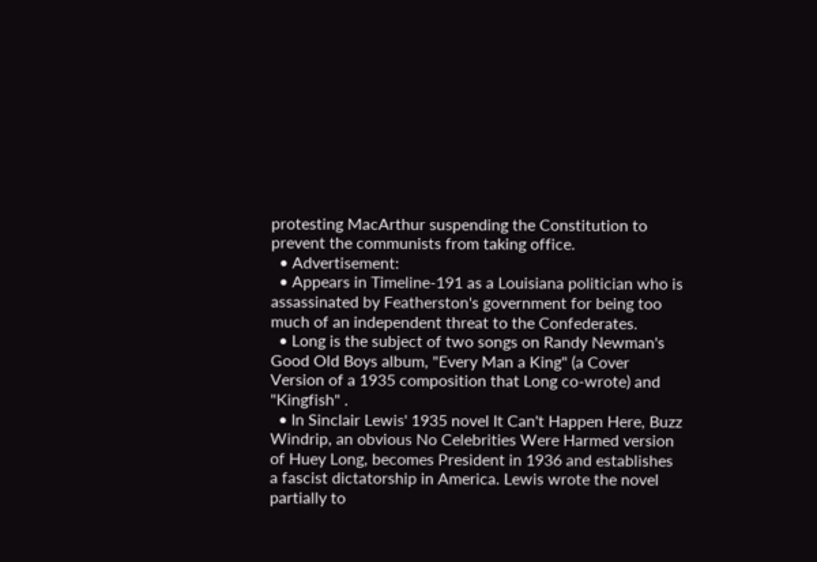protesting MacArthur suspending the Constitution to prevent the communists from taking office.
  • Advertisement:
  • Appears in Timeline-191 as a Louisiana politician who is assassinated by Featherston's government for being too much of an independent threat to the Confederates.
  • Long is the subject of two songs on Randy Newman's Good Old Boys album, "Every Man a King" (a Cover Version of a 1935 composition that Long co-wrote) and "Kingfish" .
  • In Sinclair Lewis' 1935 novel It Can't Happen Here, Buzz Windrip, an obvious No Celebrities Were Harmed version of Huey Long, becomes President in 1936 and establishes a fascist dictatorship in America. Lewis wrote the novel partially to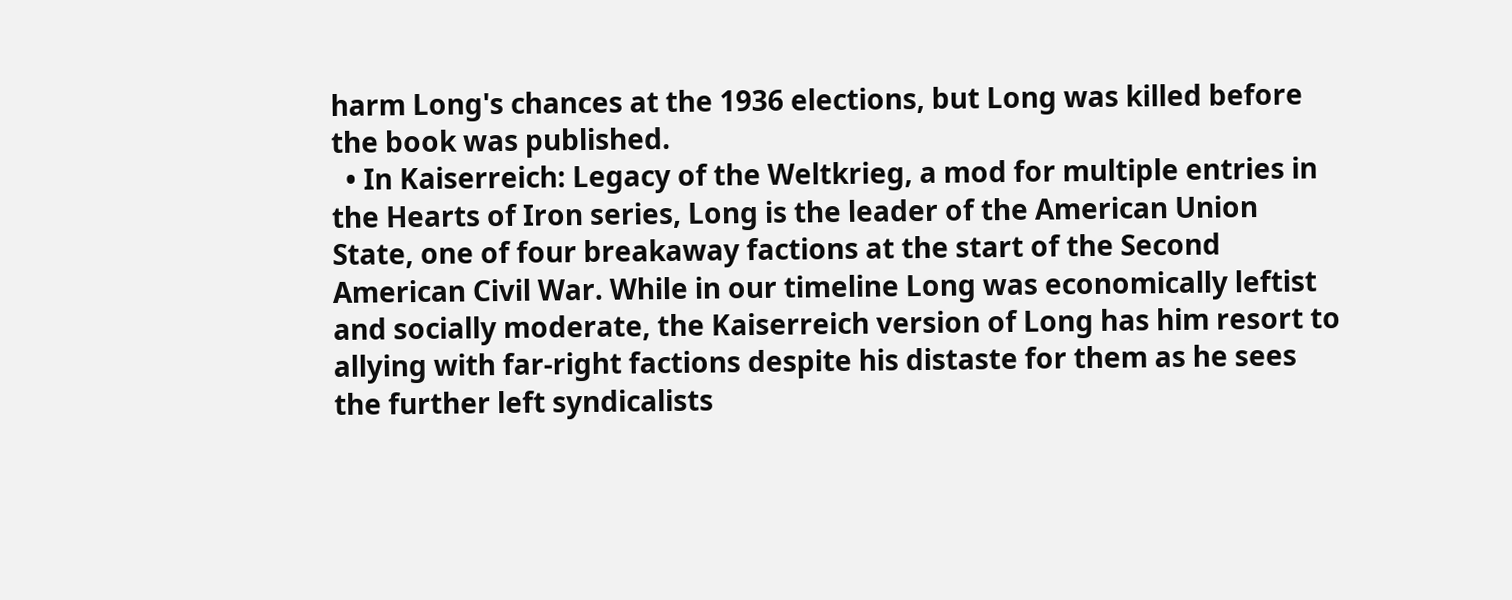harm Long's chances at the 1936 elections, but Long was killed before the book was published.
  • In Kaiserreich: Legacy of the Weltkrieg, a mod for multiple entries in the Hearts of Iron series, Long is the leader of the American Union State, one of four breakaway factions at the start of the Second American Civil War. While in our timeline Long was economically leftist and socially moderate, the Kaiserreich version of Long has him resort to allying with far-right factions despite his distaste for them as he sees the further left syndicalists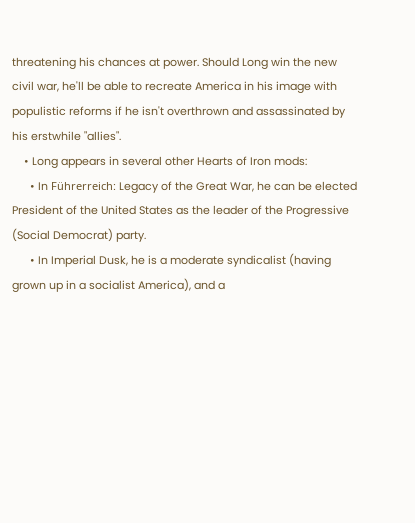threatening his chances at power. Should Long win the new civil war, he'll be able to recreate America in his image with populistic reforms if he isn't overthrown and assassinated by his erstwhile "allies".
    • Long appears in several other Hearts of Iron mods:
      • In Führerreich: Legacy of the Great War, he can be elected President of the United States as the leader of the Progressive (Social Democrat) party.
      • In Imperial Dusk, he is a moderate syndicalist (having grown up in a socialist America), and a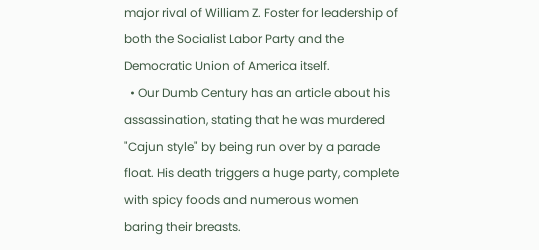major rival of William Z. Foster for leadership of both the Socialist Labor Party and the Democratic Union of America itself.
  • Our Dumb Century has an article about his assassination, stating that he was murdered "Cajun style" by being run over by a parade float. His death triggers a huge party, complete with spicy foods and numerous women baring their breasts.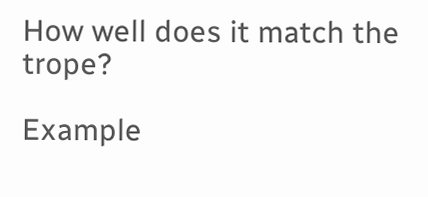How well does it match the trope?

Example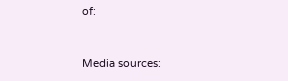of:


Media sources: